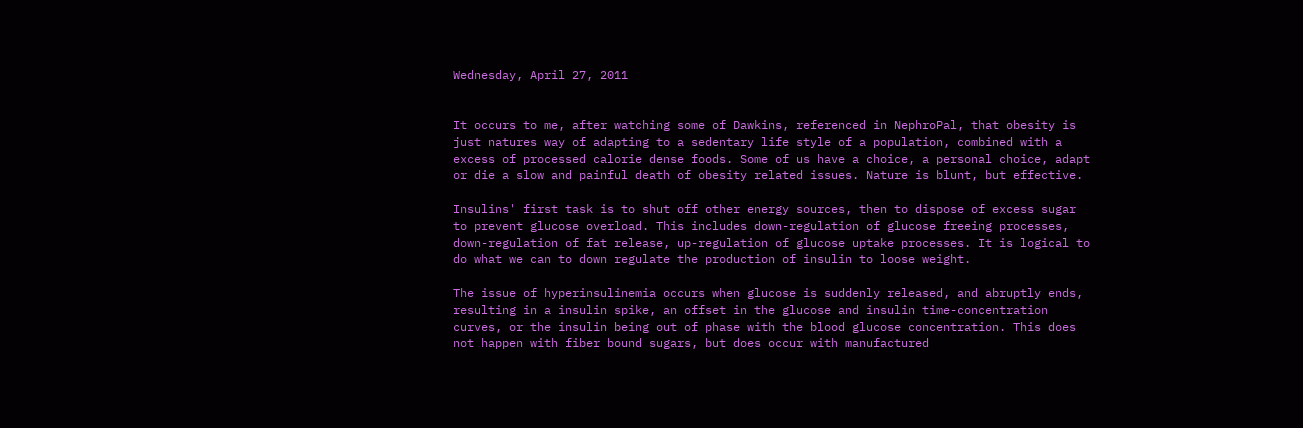Wednesday, April 27, 2011


It occurs to me, after watching some of Dawkins, referenced in NephroPal, that obesity is just natures way of adapting to a sedentary life style of a population, combined with a excess of processed calorie dense foods. Some of us have a choice, a personal choice, adapt or die a slow and painful death of obesity related issues. Nature is blunt, but effective.

Insulins' first task is to shut off other energy sources, then to dispose of excess sugar to prevent glucose overload. This includes down-regulation of glucose freeing processes, down-regulation of fat release, up-regulation of glucose uptake processes. It is logical to do what we can to down regulate the production of insulin to loose weight.

The issue of hyperinsulinemia occurs when glucose is suddenly released, and abruptly ends, resulting in a insulin spike, an offset in the glucose and insulin time-concentration curves, or the insulin being out of phase with the blood glucose concentration. This does not happen with fiber bound sugars, but does occur with manufactured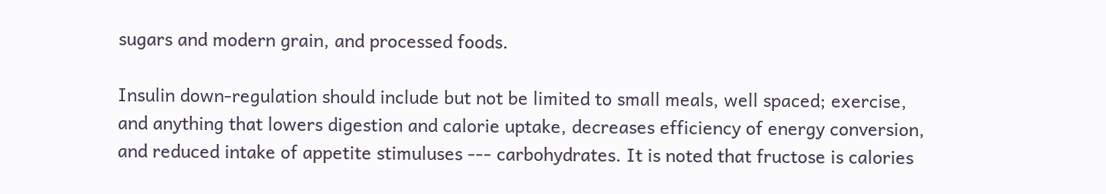sugars and modern grain, and processed foods.

Insulin down-regulation should include but not be limited to small meals, well spaced; exercise, and anything that lowers digestion and calorie uptake, decreases efficiency of energy conversion, and reduced intake of appetite stimuluses --- carbohydrates. It is noted that fructose is calories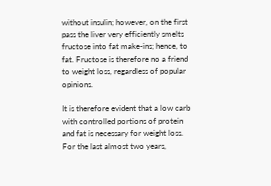without insulin; however, on the first pass the liver very efficiently smelts fructose into fat make-ins; hence, to fat. Fructose is therefore no a friend to weight loss, regardless of popular opinions.

It is therefore evident that a low carb with controlled portions of protein and fat is necessary for weight loss. For the last almost two years,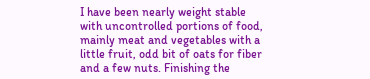I have been nearly weight stable with uncontrolled portions of food, mainly meat and vegetables with a little fruit, odd bit of oats for fiber and a few nuts. Finishing the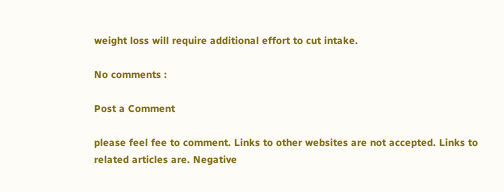weight loss will require additional effort to cut intake.

No comments :

Post a Comment

please feel fee to comment. Links to other websites are not accepted. Links to related articles are. Negative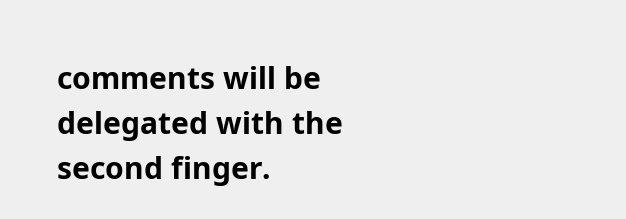comments will be delegated with the second finger.